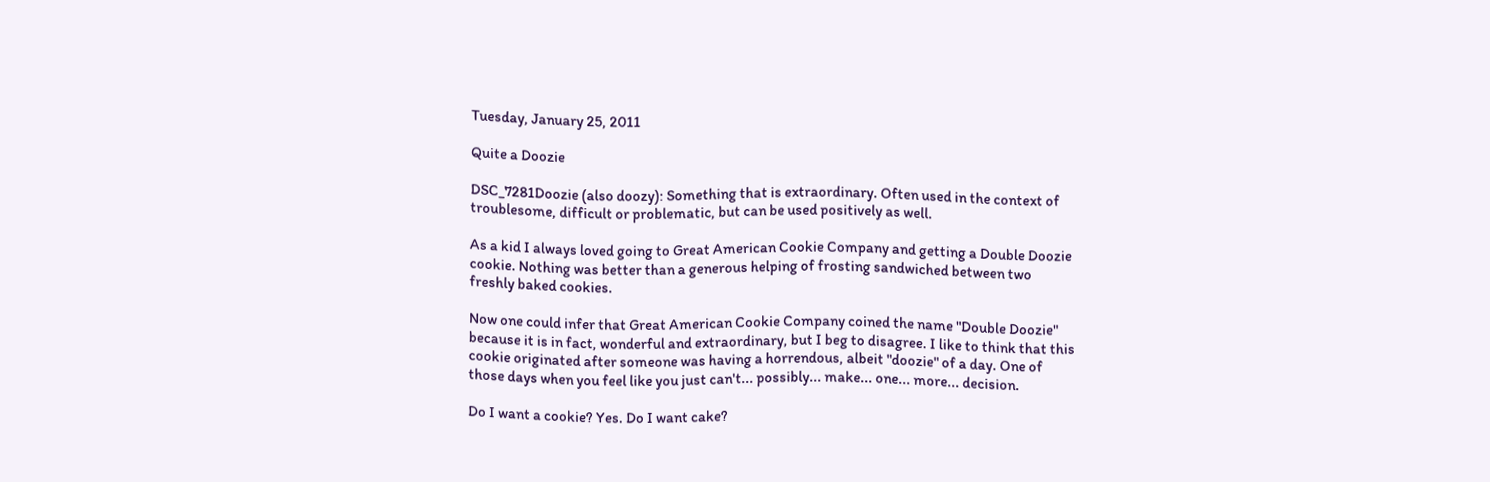Tuesday, January 25, 2011

Quite a Doozie

DSC_7281Doozie (also doozy): Something that is extraordinary. Often used in the context of troublesome, difficult or problematic, but can be used positively as well.

As a kid I always loved going to Great American Cookie Company and getting a Double Doozie cookie. Nothing was better than a generous helping of frosting sandwiched between two freshly baked cookies.

Now one could infer that Great American Cookie Company coined the name "Double Doozie" because it is in fact, wonderful and extraordinary, but I beg to disagree. I like to think that this cookie originated after someone was having a horrendous, albeit "doozie" of a day. One of those days when you feel like you just can't... possibly... make... one... more... decision.

Do I want a cookie? Yes. Do I want cake?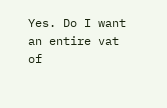Yes. Do I want an entire vat of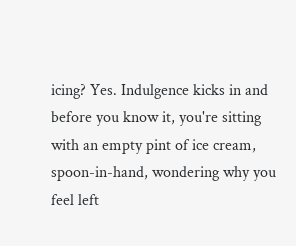icing? Yes. Indulgence kicks in and before you know it, you're sitting with an empty pint of ice cream, spoon-in-hand, wondering why you feel left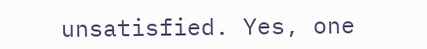unsatisfied. Yes, one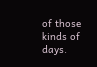of those kinds of days.